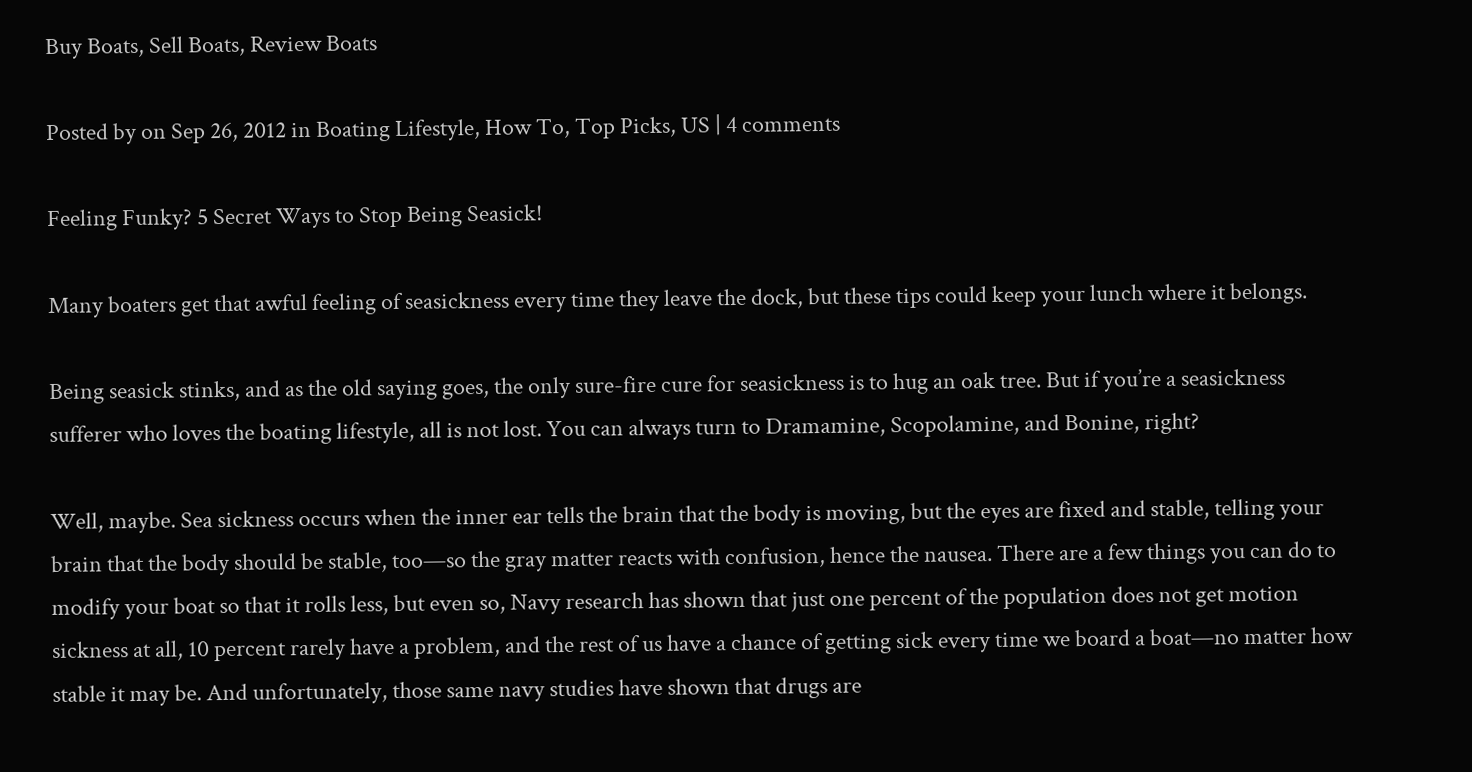Buy Boats, Sell Boats, Review Boats

Posted by on Sep 26, 2012 in Boating Lifestyle, How To, Top Picks, US | 4 comments

Feeling Funky? 5 Secret Ways to Stop Being Seasick!

Many boaters get that awful feeling of seasickness every time they leave the dock, but these tips could keep your lunch where it belongs.

Being seasick stinks, and as the old saying goes, the only sure-fire cure for seasickness is to hug an oak tree. But if you’re a seasickness sufferer who loves the boating lifestyle, all is not lost. You can always turn to Dramamine, Scopolamine, and Bonine, right?

Well, maybe. Sea sickness occurs when the inner ear tells the brain that the body is moving, but the eyes are fixed and stable, telling your brain that the body should be stable, too—so the gray matter reacts with confusion, hence the nausea. There are a few things you can do to modify your boat so that it rolls less, but even so, Navy research has shown that just one percent of the population does not get motion sickness at all, 10 percent rarely have a problem, and the rest of us have a chance of getting sick every time we board a boat—no matter how stable it may be. And unfortunately, those same navy studies have shown that drugs are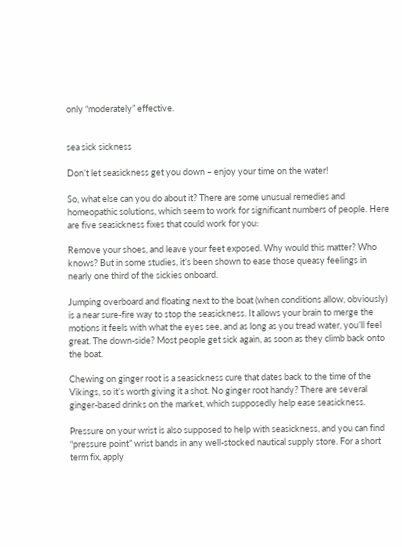only “moderately” effective.


sea sick sickness

Don’t let seasickness get you down – enjoy your time on the water!

So, what else can you do about it? There are some unusual remedies and homeopathic solutions, which seem to work for significant numbers of people. Here are five seasickness fixes that could work for you:

Remove your shoes, and leave your feet exposed. Why would this matter? Who knows? But in some studies, it’s been shown to ease those queasy feelings in nearly one third of the sickies onboard.

Jumping overboard and floating next to the boat (when conditions allow, obviously) is a near sure-fire way to stop the seasickness. It allows your brain to merge the motions it feels with what the eyes see, and as long as you tread water, you’ll feel great. The down-side? Most people get sick again, as soon as they climb back onto the boat.

Chewing on ginger root is a seasickness cure that dates back to the time of the Vikings, so it’s worth giving it a shot. No ginger root handy? There are several ginger-based drinks on the market, which supposedly help ease seasickness.

Pressure on your wrist is also supposed to help with seasickness, and you can find “pressure point” wrist bands in any well-stocked nautical supply store. For a short term fix, apply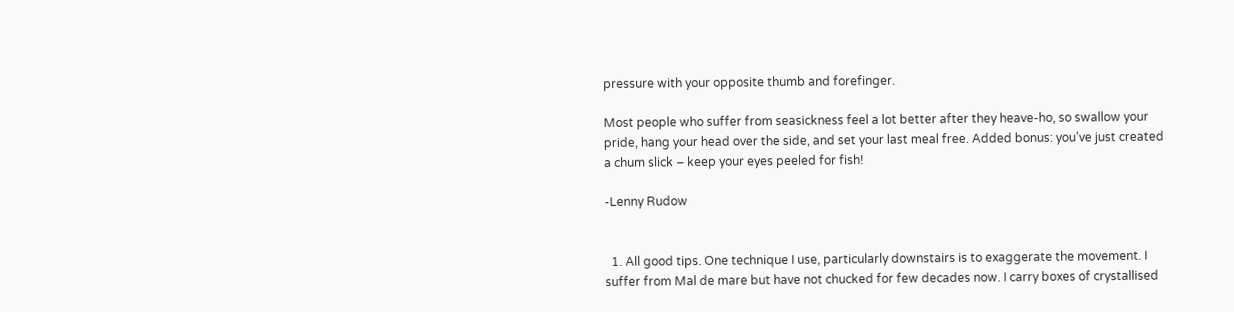pressure with your opposite thumb and forefinger.

Most people who suffer from seasickness feel a lot better after they heave-ho, so swallow your pride, hang your head over the side, and set your last meal free. Added bonus: you’ve just created a chum slick – keep your eyes peeled for fish!

-Lenny Rudow


  1. All good tips. One technique I use, particularly downstairs is to exaggerate the movement. I suffer from Mal de mare but have not chucked for few decades now. I carry boxes of crystallised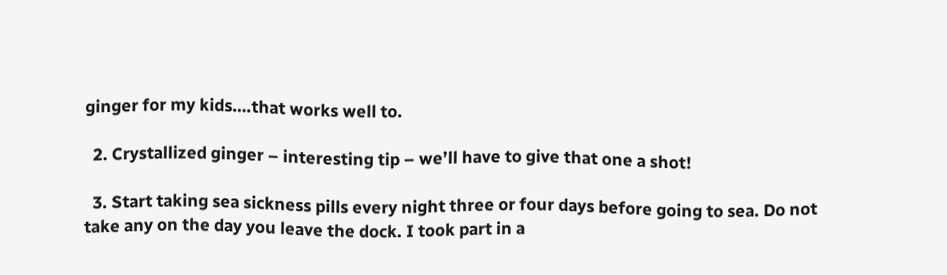ginger for my kids….that works well to.

  2. Crystallized ginger – interesting tip – we’ll have to give that one a shot!

  3. Start taking sea sickness pills every night three or four days before going to sea. Do not take any on the day you leave the dock. I took part in a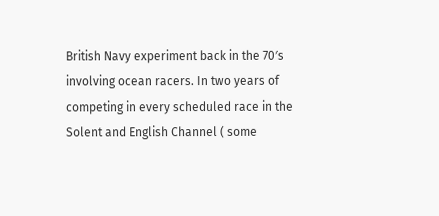British Navy experiment back in the 70′s involving ocean racers. In two years of competing in every scheduled race in the Solent and English Channel ( some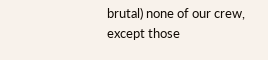brutal) none of our crew, except those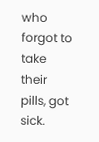who forgot to take their pills, got sick.